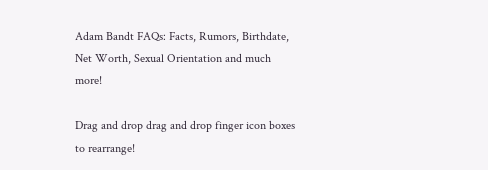Adam Bandt FAQs: Facts, Rumors, Birthdate, Net Worth, Sexual Orientation and much more!

Drag and drop drag and drop finger icon boxes to rearrange!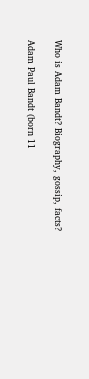Who is Adam Bandt? Biography, gossip, facts?

Adam Paul Bandt (born 11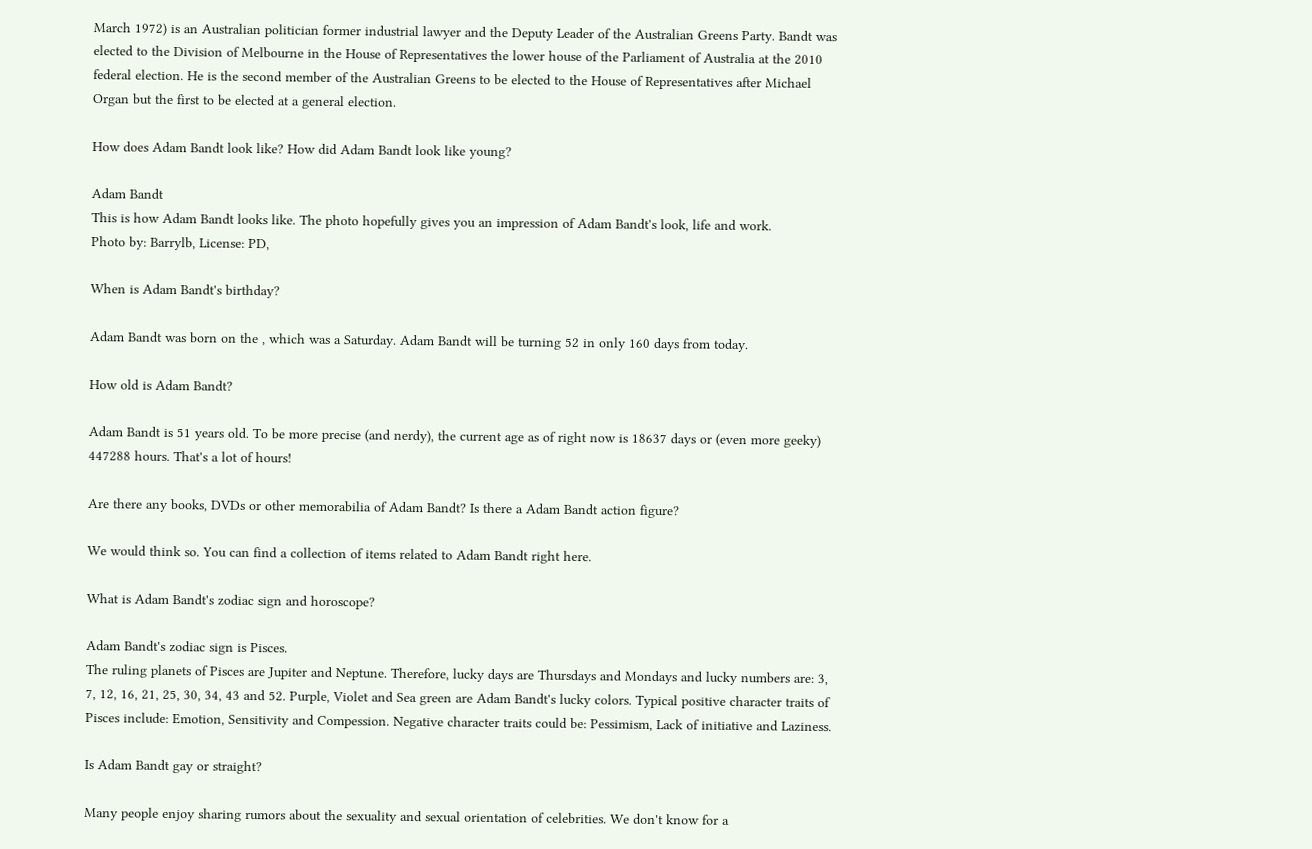March 1972) is an Australian politician former industrial lawyer and the Deputy Leader of the Australian Greens Party. Bandt was elected to the Division of Melbourne in the House of Representatives the lower house of the Parliament of Australia at the 2010 federal election. He is the second member of the Australian Greens to be elected to the House of Representatives after Michael Organ but the first to be elected at a general election.

How does Adam Bandt look like? How did Adam Bandt look like young?

Adam Bandt
This is how Adam Bandt looks like. The photo hopefully gives you an impression of Adam Bandt's look, life and work.
Photo by: Barrylb, License: PD,

When is Adam Bandt's birthday?

Adam Bandt was born on the , which was a Saturday. Adam Bandt will be turning 52 in only 160 days from today.

How old is Adam Bandt?

Adam Bandt is 51 years old. To be more precise (and nerdy), the current age as of right now is 18637 days or (even more geeky) 447288 hours. That's a lot of hours!

Are there any books, DVDs or other memorabilia of Adam Bandt? Is there a Adam Bandt action figure?

We would think so. You can find a collection of items related to Adam Bandt right here.

What is Adam Bandt's zodiac sign and horoscope?

Adam Bandt's zodiac sign is Pisces.
The ruling planets of Pisces are Jupiter and Neptune. Therefore, lucky days are Thursdays and Mondays and lucky numbers are: 3, 7, 12, 16, 21, 25, 30, 34, 43 and 52. Purple, Violet and Sea green are Adam Bandt's lucky colors. Typical positive character traits of Pisces include: Emotion, Sensitivity and Compession. Negative character traits could be: Pessimism, Lack of initiative and Laziness.

Is Adam Bandt gay or straight?

Many people enjoy sharing rumors about the sexuality and sexual orientation of celebrities. We don't know for a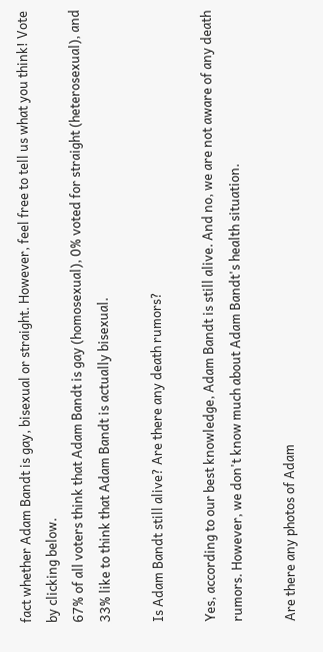fact whether Adam Bandt is gay, bisexual or straight. However, feel free to tell us what you think! Vote by clicking below.
67% of all voters think that Adam Bandt is gay (homosexual), 0% voted for straight (heterosexual), and 33% like to think that Adam Bandt is actually bisexual.

Is Adam Bandt still alive? Are there any death rumors?

Yes, according to our best knowledge, Adam Bandt is still alive. And no, we are not aware of any death rumors. However, we don't know much about Adam Bandt's health situation.

Are there any photos of Adam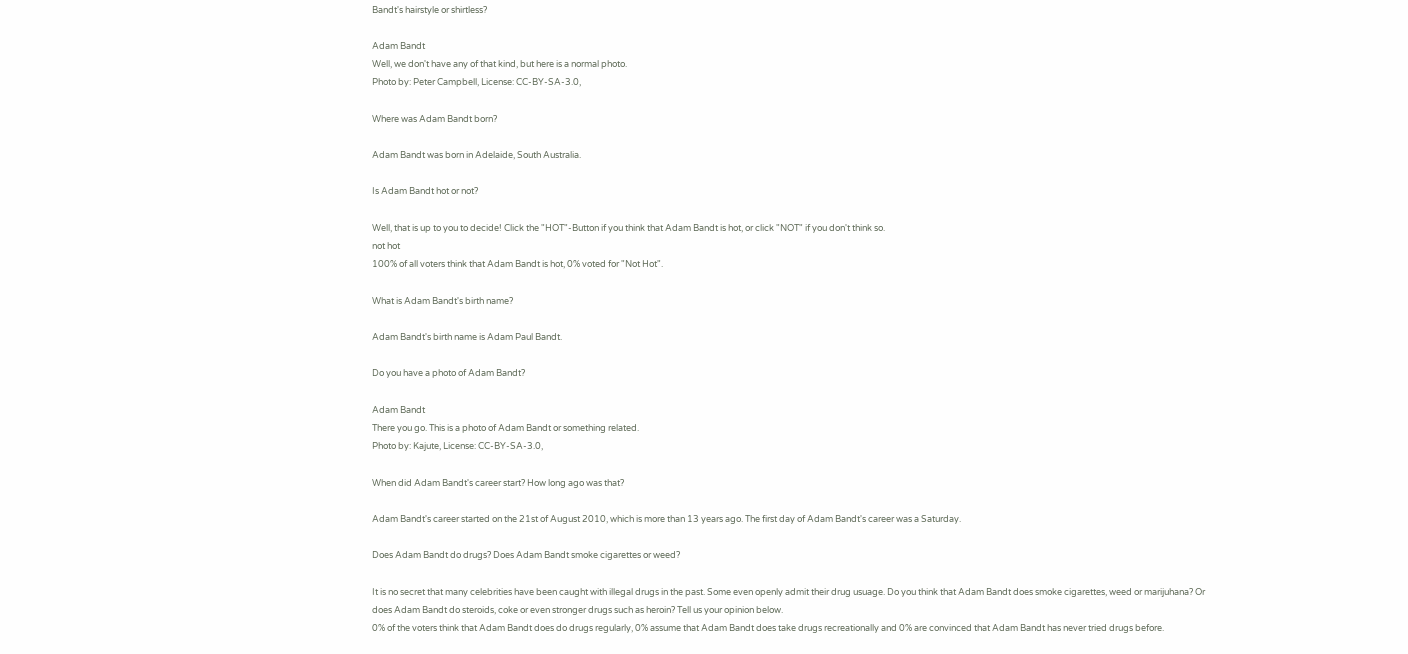Bandt's hairstyle or shirtless?

Adam Bandt
Well, we don't have any of that kind, but here is a normal photo.
Photo by: Peter Campbell, License: CC-BY-SA-3.0,

Where was Adam Bandt born?

Adam Bandt was born in Adelaide, South Australia.

Is Adam Bandt hot or not?

Well, that is up to you to decide! Click the "HOT"-Button if you think that Adam Bandt is hot, or click "NOT" if you don't think so.
not hot
100% of all voters think that Adam Bandt is hot, 0% voted for "Not Hot".

What is Adam Bandt's birth name?

Adam Bandt's birth name is Adam Paul Bandt.

Do you have a photo of Adam Bandt?

Adam Bandt
There you go. This is a photo of Adam Bandt or something related.
Photo by: Kajute, License: CC-BY-SA-3.0,

When did Adam Bandt's career start? How long ago was that?

Adam Bandt's career started on the 21st of August 2010, which is more than 13 years ago. The first day of Adam Bandt's career was a Saturday.

Does Adam Bandt do drugs? Does Adam Bandt smoke cigarettes or weed?

It is no secret that many celebrities have been caught with illegal drugs in the past. Some even openly admit their drug usuage. Do you think that Adam Bandt does smoke cigarettes, weed or marijuhana? Or does Adam Bandt do steroids, coke or even stronger drugs such as heroin? Tell us your opinion below.
0% of the voters think that Adam Bandt does do drugs regularly, 0% assume that Adam Bandt does take drugs recreationally and 0% are convinced that Adam Bandt has never tried drugs before.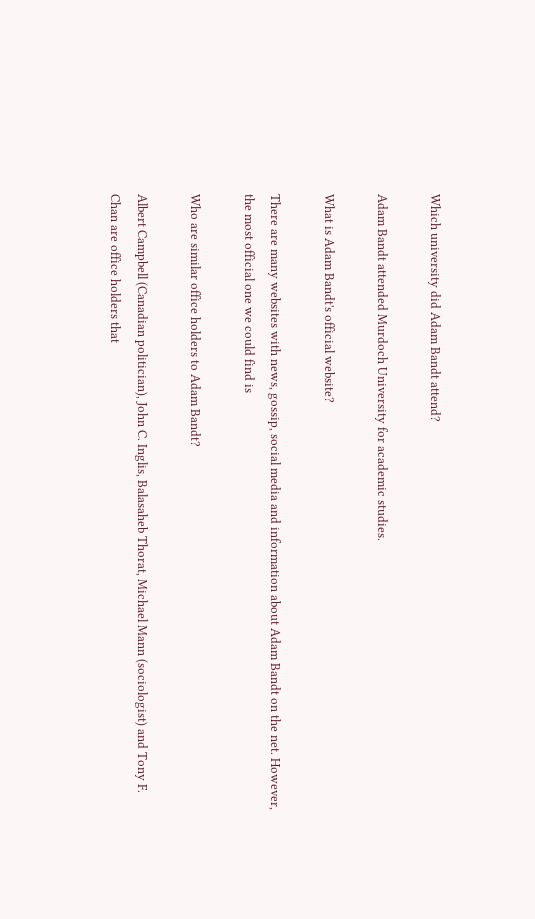Which university did Adam Bandt attend?

Adam Bandt attended Murdoch University for academic studies.

What is Adam Bandt's official website?

There are many websites with news, gossip, social media and information about Adam Bandt on the net. However, the most official one we could find is

Who are similar office holders to Adam Bandt?

Albert Campbell (Canadian politician), John C. Inglis, Balasaheb Thorat, Michael Mann (sociologist) and Tony F. Chan are office holders that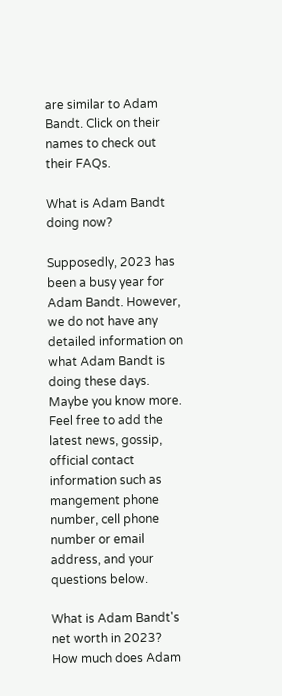are similar to Adam Bandt. Click on their names to check out their FAQs.

What is Adam Bandt doing now?

Supposedly, 2023 has been a busy year for Adam Bandt. However, we do not have any detailed information on what Adam Bandt is doing these days. Maybe you know more. Feel free to add the latest news, gossip, official contact information such as mangement phone number, cell phone number or email address, and your questions below.

What is Adam Bandt's net worth in 2023? How much does Adam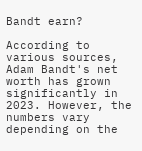Bandt earn?

According to various sources, Adam Bandt's net worth has grown significantly in 2023. However, the numbers vary depending on the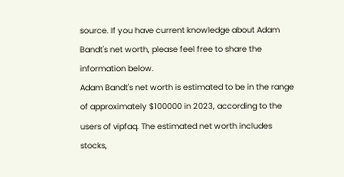source. If you have current knowledge about Adam Bandt's net worth, please feel free to share the information below.
Adam Bandt's net worth is estimated to be in the range of approximately $100000 in 2023, according to the users of vipfaq. The estimated net worth includes stocks,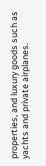properties, and luxury goods such as yachts and private airplanes.